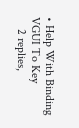• Help With Binding VGUI To Key
    2 replies,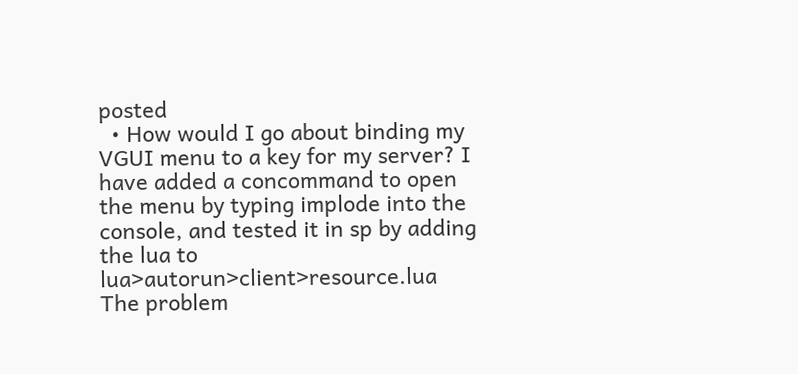posted
  • How would I go about binding my VGUI menu to a key for my server? I have added a concommand to open the menu by typing implode into the console, and tested it in sp by adding the lua to lua>autorun>client>resource.lua The problem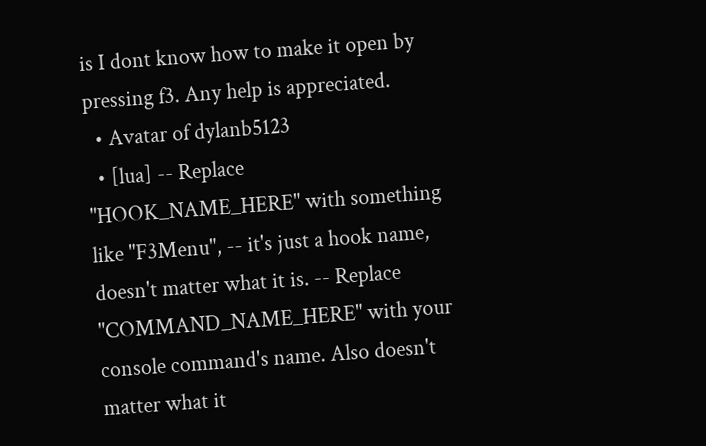is I dont know how to make it open by pressing f3. Any help is appreciated.
  • Avatar of dylanb5123
  • [lua] -- Replace "HOOK_NAME_HERE" with something like "F3Menu", -- it's just a hook name, doesn't matter what it is. -- Replace "COMMAND_NAME_HERE" with your console command's name. Also doesn't matter what it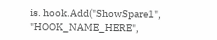is. hook.Add("ShowSpare1", "HOOK_NAME_HERE",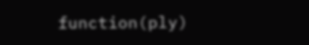function(ply)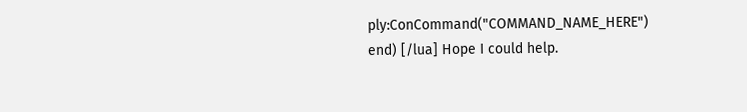ply:ConCommand("COMMAND_NAME_HERE") end) [/lua] Hope I could help.